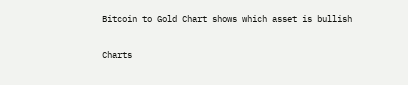Bitcoin to Gold Chart shows which asset is bullish

Charts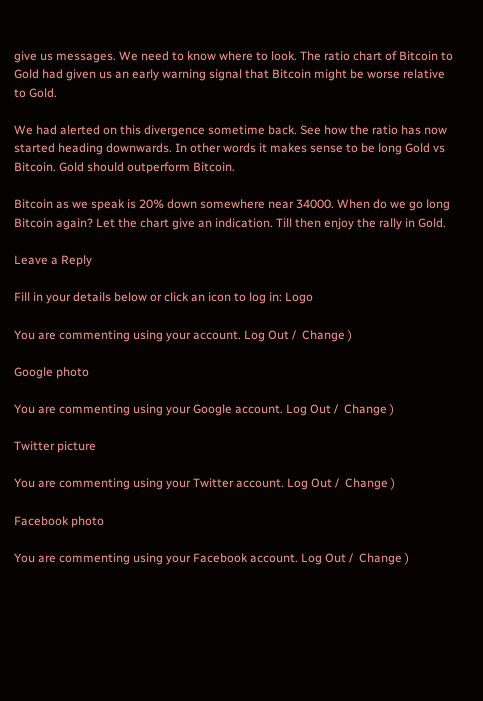give us messages. We need to know where to look. The ratio chart of Bitcoin to Gold had given us an early warning signal that Bitcoin might be worse relative to Gold.

We had alerted on this divergence sometime back. See how the ratio has now started heading downwards. In other words it makes sense to be long Gold vs Bitcoin. Gold should outperform Bitcoin.

Bitcoin as we speak is 20% down somewhere near 34000. When do we go long Bitcoin again? Let the chart give an indication. Till then enjoy the rally in Gold.

Leave a Reply

Fill in your details below or click an icon to log in: Logo

You are commenting using your account. Log Out /  Change )

Google photo

You are commenting using your Google account. Log Out /  Change )

Twitter picture

You are commenting using your Twitter account. Log Out /  Change )

Facebook photo

You are commenting using your Facebook account. Log Out /  Change )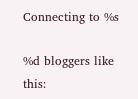Connecting to %s

%d bloggers like this: